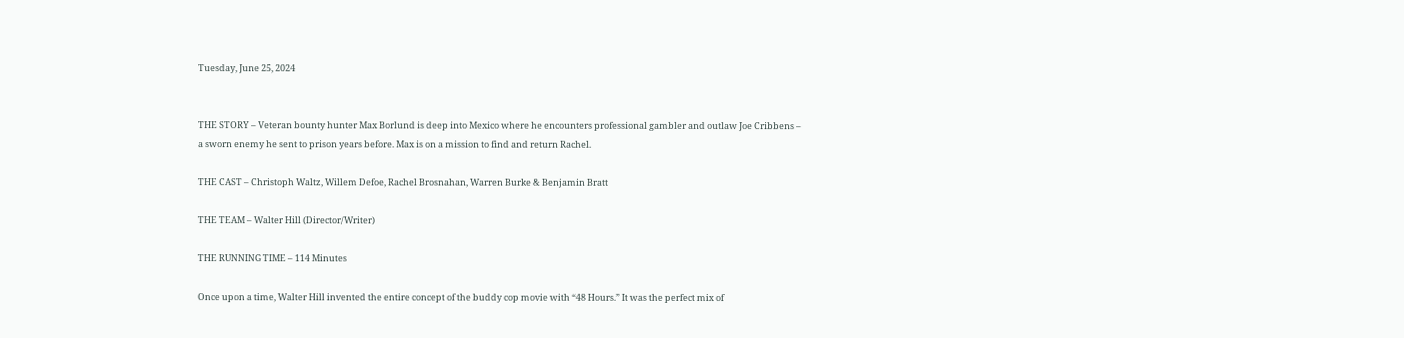Tuesday, June 25, 2024


THE STORY – Veteran bounty hunter Max Borlund is deep into Mexico where he encounters professional gambler and outlaw Joe Cribbens – a sworn enemy he sent to prison years before. Max is on a mission to find and return Rachel.

THE CAST – Christoph Waltz, Willem Defoe, Rachel Brosnahan, Warren Burke & Benjamin Bratt

THE TEAM – Walter Hill (Director/Writer)

THE RUNNING TIME – 114 Minutes

Once upon a time, Walter Hill invented the entire concept of the buddy cop movie with “48 Hours.” It was the perfect mix of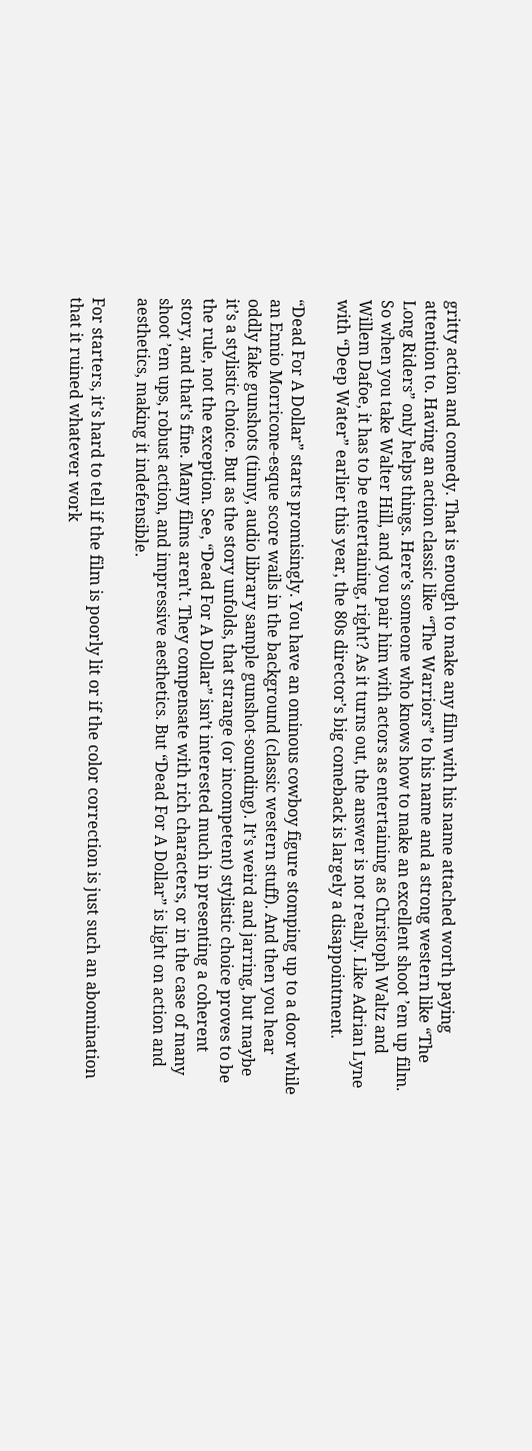gritty action and comedy. That is enough to make any film with his name attached worth paying attention to. Having an action classic like “The Warriors” to his name and a strong western like “The Long Riders” only helps things. Here’s someone who knows how to make an excellent shoot ’em up film. So when you take Walter Hill, and you pair him with actors as entertaining as Christoph Waltz and Willem Dafoe, it has to be entertaining, right? As it turns out, the answer is not really. Like Adrian Lyne with “Deep Water” earlier this year, the 80s director’s big comeback is largely a disappointment.

“Dead For A Dollar” starts promisingly. You have an ominous cowboy figure stomping up to a door while an Ennio Morricone-esque score wails in the background (classic western stuff). And then you hear oddly fake gunshots (tinny, audio library sample gunshot-sounding). It’s weird and jarring, but maybe it’s a stylistic choice. But as the story unfolds, that strange (or incompetent) stylistic choice proves to be the rule, not the exception. See, “Dead For A Dollar” isn’t interested much in presenting a coherent story, and that’s fine. Many films aren’t. They compensate with rich characters, or in the case of many shoot ’em ups, robust action, and impressive aesthetics. But “Dead For A Dollar” is light on action and aesthetics, making it indefensible.

For starters, it’s hard to tell if the film is poorly lit or if the color correction is just such an abomination that it ruined whatever work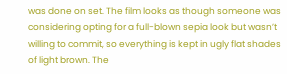was done on set. The film looks as though someone was considering opting for a full-blown sepia look but wasn’t willing to commit, so everything is kept in ugly flat shades of light brown. The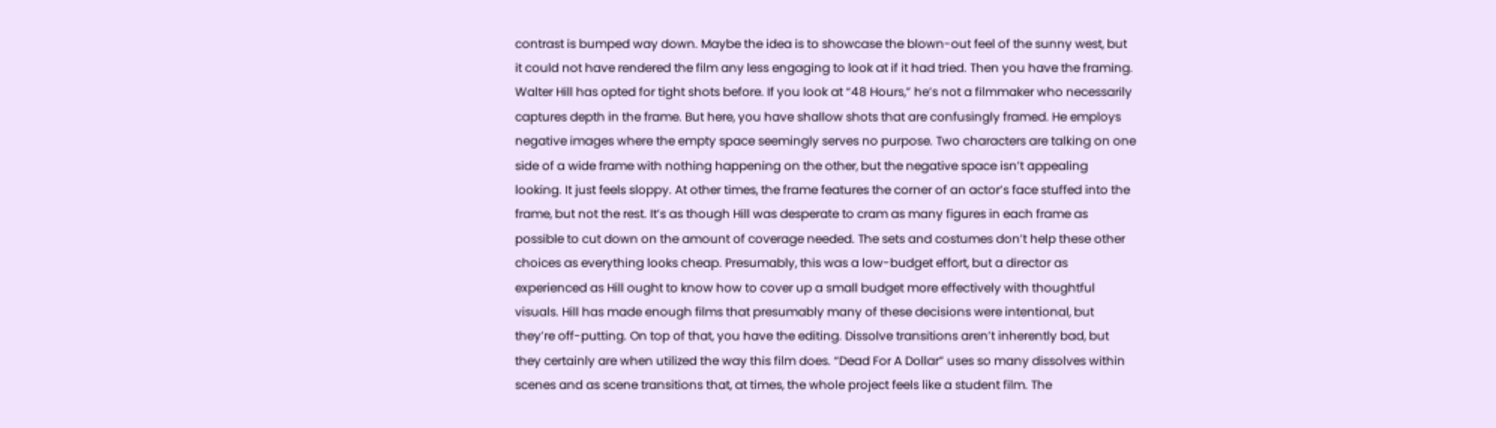contrast is bumped way down. Maybe the idea is to showcase the blown-out feel of the sunny west, but it could not have rendered the film any less engaging to look at if it had tried. Then you have the framing. Walter Hill has opted for tight shots before. If you look at “48 Hours,” he’s not a filmmaker who necessarily captures depth in the frame. But here, you have shallow shots that are confusingly framed. He employs negative images where the empty space seemingly serves no purpose. Two characters are talking on one side of a wide frame with nothing happening on the other, but the negative space isn’t appealing looking. It just feels sloppy. At other times, the frame features the corner of an actor’s face stuffed into the frame, but not the rest. It’s as though Hill was desperate to cram as many figures in each frame as possible to cut down on the amount of coverage needed. The sets and costumes don’t help these other choices as everything looks cheap. Presumably, this was a low-budget effort, but a director as experienced as Hill ought to know how to cover up a small budget more effectively with thoughtful visuals. Hill has made enough films that presumably many of these decisions were intentional, but they’re off-putting. On top of that, you have the editing. Dissolve transitions aren’t inherently bad, but they certainly are when utilized the way this film does. “Dead For A Dollar” uses so many dissolves within scenes and as scene transitions that, at times, the whole project feels like a student film. The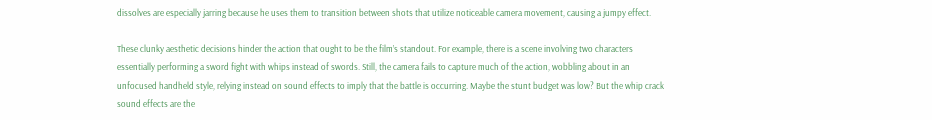dissolves are especially jarring because he uses them to transition between shots that utilize noticeable camera movement, causing a jumpy effect.

These clunky aesthetic decisions hinder the action that ought to be the film’s standout. For example, there is a scene involving two characters essentially performing a sword fight with whips instead of swords. Still, the camera fails to capture much of the action, wobbling about in an unfocused handheld style, relying instead on sound effects to imply that the battle is occurring. Maybe the stunt budget was low? But the whip crack sound effects are the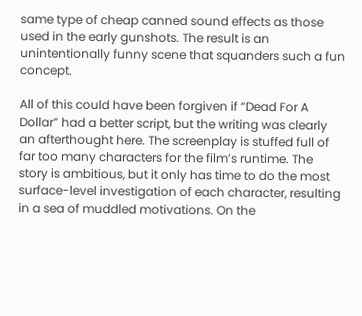same type of cheap canned sound effects as those used in the early gunshots. The result is an unintentionally funny scene that squanders such a fun concept.

All of this could have been forgiven if “Dead For A Dollar” had a better script, but the writing was clearly an afterthought here. The screenplay is stuffed full of far too many characters for the film’s runtime. The story is ambitious, but it only has time to do the most surface-level investigation of each character, resulting in a sea of muddled motivations. On the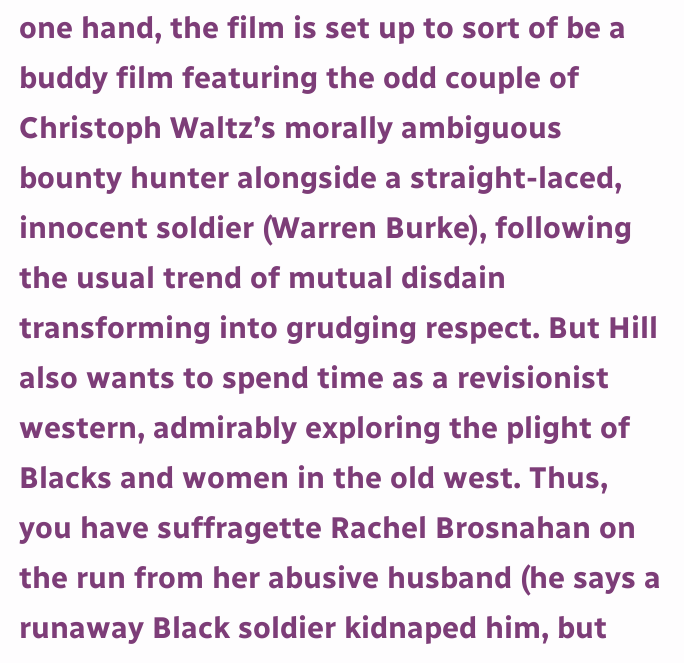one hand, the film is set up to sort of be a buddy film featuring the odd couple of Christoph Waltz’s morally ambiguous bounty hunter alongside a straight-laced, innocent soldier (Warren Burke), following the usual trend of mutual disdain transforming into grudging respect. But Hill also wants to spend time as a revisionist western, admirably exploring the plight of Blacks and women in the old west. Thus, you have suffragette Rachel Brosnahan on the run from her abusive husband (he says a runaway Black soldier kidnaped him, but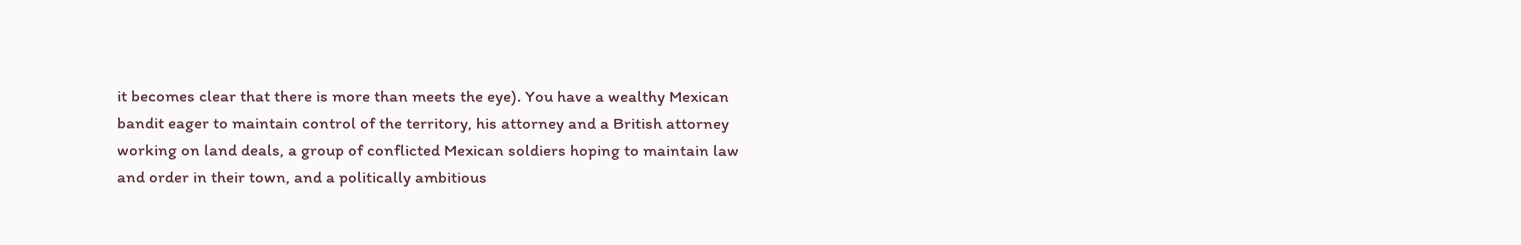it becomes clear that there is more than meets the eye). You have a wealthy Mexican bandit eager to maintain control of the territory, his attorney and a British attorney working on land deals, a group of conflicted Mexican soldiers hoping to maintain law and order in their town, and a politically ambitious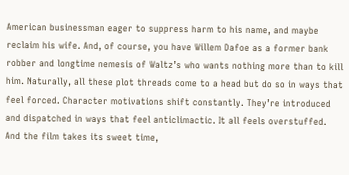American businessman eager to suppress harm to his name, and maybe reclaim his wife. And, of course, you have Willem Dafoe as a former bank robber and longtime nemesis of Waltz’s who wants nothing more than to kill him. Naturally, all these plot threads come to a head but do so in ways that feel forced. Character motivations shift constantly. They’re introduced and dispatched in ways that feel anticlimactic. It all feels overstuffed. And the film takes its sweet time,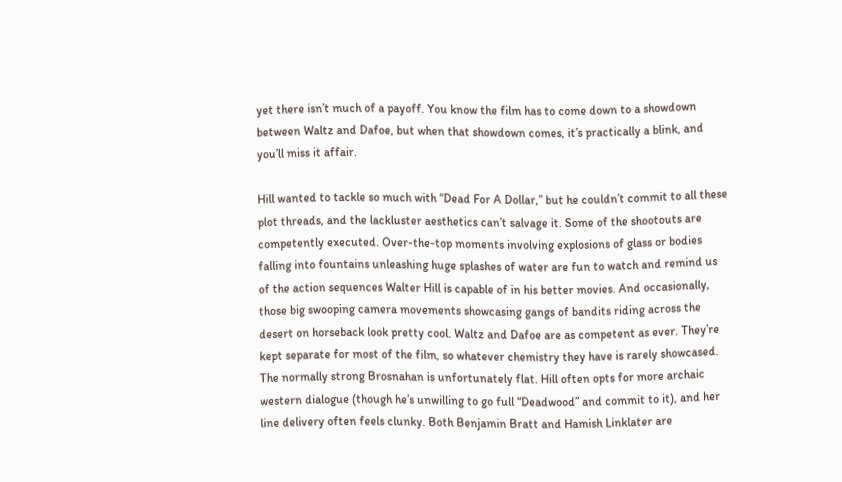yet there isn’t much of a payoff. You know the film has to come down to a showdown between Waltz and Dafoe, but when that showdown comes, it’s practically a blink, and you’ll miss it affair.

Hill wanted to tackle so much with “Dead For A Dollar,” but he couldn’t commit to all these plot threads, and the lackluster aesthetics can’t salvage it. Some of the shootouts are competently executed. Over-the-top moments involving explosions of glass or bodies falling into fountains unleashing huge splashes of water are fun to watch and remind us of the action sequences Walter Hill is capable of in his better movies. And occasionally, those big swooping camera movements showcasing gangs of bandits riding across the desert on horseback look pretty cool. Waltz and Dafoe are as competent as ever. They’re kept separate for most of the film, so whatever chemistry they have is rarely showcased. The normally strong Brosnahan is unfortunately flat. Hill often opts for more archaic western dialogue (though he’s unwilling to go full “Deadwood” and commit to it), and her line delivery often feels clunky. Both Benjamin Bratt and Hamish Linklater are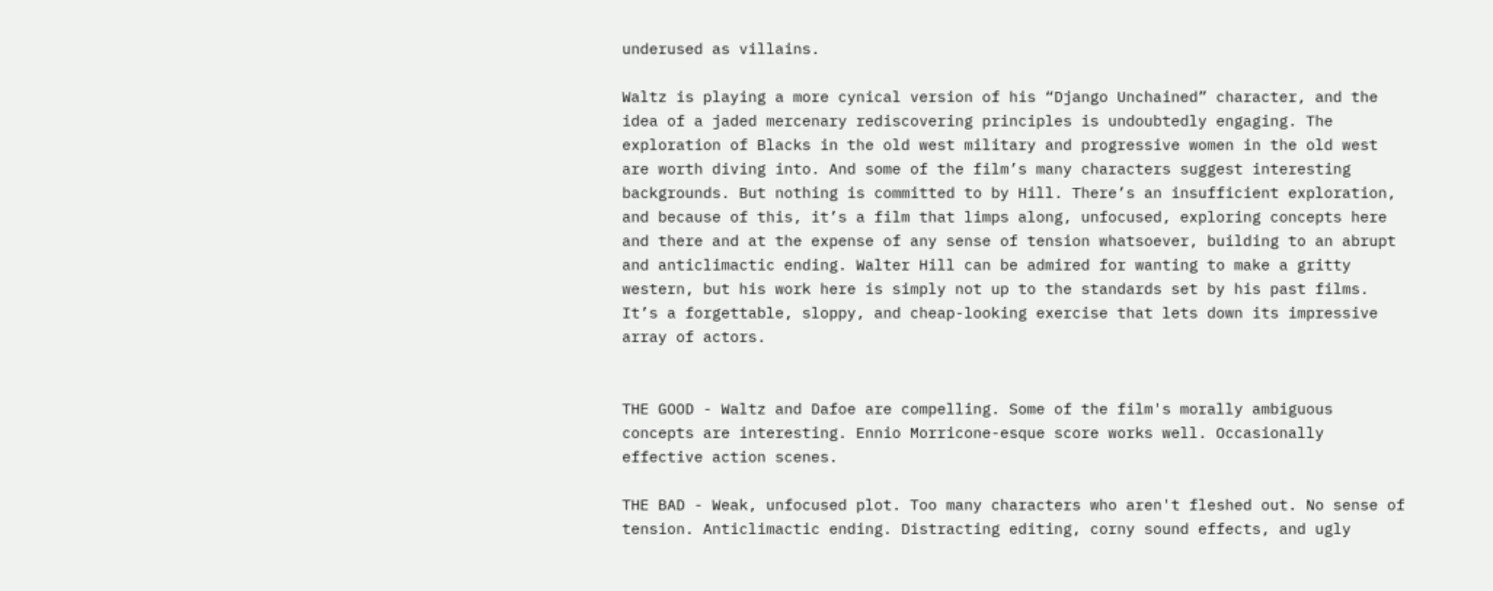underused as villains.

Waltz is playing a more cynical version of his “Django Unchained” character, and the idea of a jaded mercenary rediscovering principles is undoubtedly engaging. The exploration of Blacks in the old west military and progressive women in the old west are worth diving into. And some of the film’s many characters suggest interesting backgrounds. But nothing is committed to by Hill. There’s an insufficient exploration, and because of this, it’s a film that limps along, unfocused, exploring concepts here and there and at the expense of any sense of tension whatsoever, building to an abrupt and anticlimactic ending. Walter Hill can be admired for wanting to make a gritty western, but his work here is simply not up to the standards set by his past films. It’s a forgettable, sloppy, and cheap-looking exercise that lets down its impressive array of actors.


THE GOOD - Waltz and Dafoe are compelling. Some of the film's morally ambiguous concepts are interesting. Ennio Morricone-esque score works well. Occasionally effective action scenes.

THE BAD - Weak, unfocused plot. Too many characters who aren't fleshed out. No sense of tension. Anticlimactic ending. Distracting editing, corny sound effects, and ugly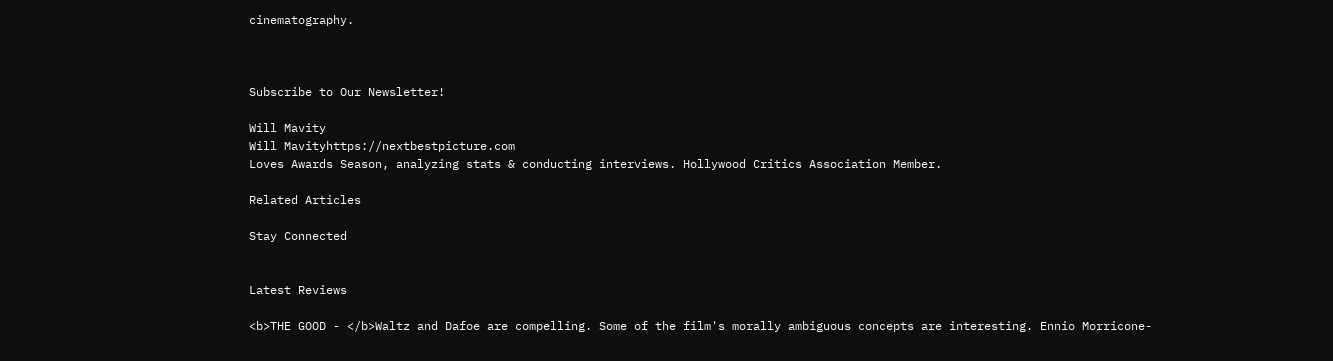cinematography.



Subscribe to Our Newsletter!

Will Mavity
Will Mavityhttps://nextbestpicture.com
Loves Awards Season, analyzing stats & conducting interviews. Hollywood Critics Association Member.

Related Articles

Stay Connected


Latest Reviews

<b>THE GOOD - </b>Waltz and Dafoe are compelling. Some of the film's morally ambiguous concepts are interesting. Ennio Morricone-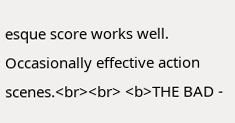esque score works well. Occasionally effective action scenes.<br><br> <b>THE BAD -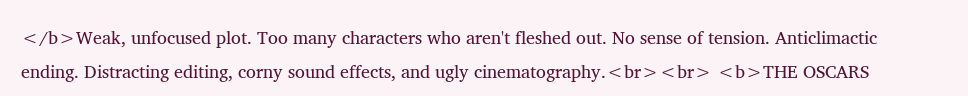</b>Weak, unfocused plot. Too many characters who aren't fleshed out. No sense of tension. Anticlimactic ending. Distracting editing, corny sound effects, and ugly cinematography.<br><br> <b>THE OSCARS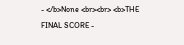- </b>None <br><br> <b>THE FINAL SCORE -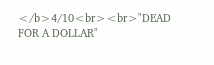</b>4/10<br><br>"DEAD FOR A DOLLAR"